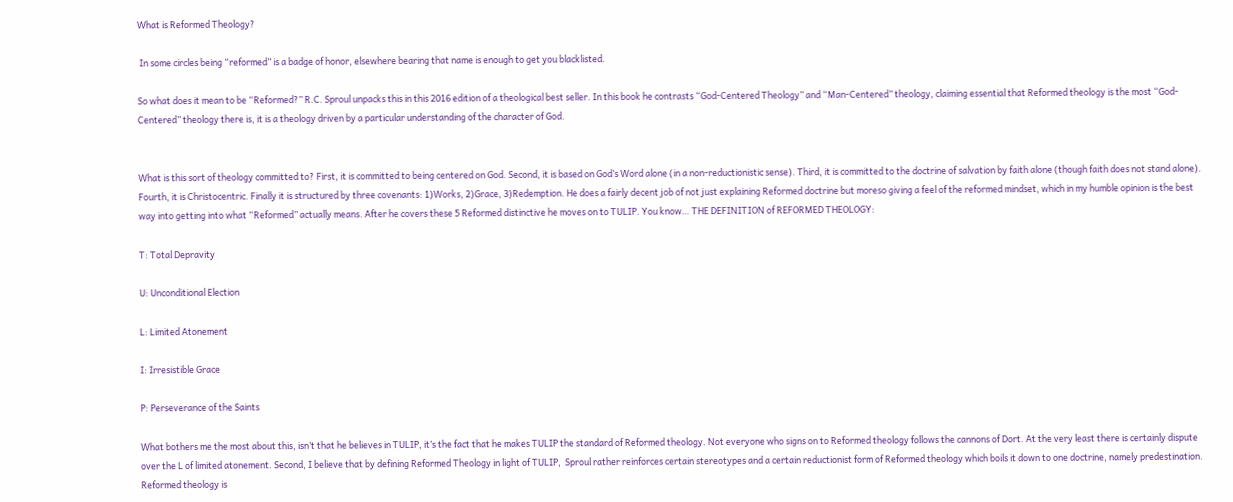What is Reformed Theology?

 In some circles being “reformed” is a badge of honor, elsewhere bearing that name is enough to get you blacklisted.

So what does it mean to be “Reformed?” R.C. Sproul unpacks this in this 2016 edition of a theological best seller. In this book he contrasts “God-Centered Theology” and “Man-Centered” theology, claiming essential that Reformed theology is the most “God-Centered” theology there is, it is a theology driven by a particular understanding of the character of God.


What is this sort of theology committed to? First, it is committed to being centered on God. Second, it is based on God’s Word alone (in a non-reductionistic sense). Third, it is committed to the doctrine of salvation by faith alone (though faith does not stand alone). Fourth, it is Christocentric. Finally it is structured by three covenants: 1)Works, 2)Grace, 3)Redemption. He does a fairly decent job of not just explaining Reformed doctrine but moreso giving a feel of the reformed mindset, which in my humble opinion is the best way into getting into what “Reformed” actually means. After he covers these 5 Reformed distinctive he moves on to TULIP. You know… THE DEFINITION of REFORMED THEOLOGY:

T: Total Depravity

U: Unconditional Election

L: Limited Atonement

I: Irresistible Grace

P: Perseverance of the Saints

What bothers me the most about this, isn’t that he believes in TULIP, it’s the fact that he makes TULIP the standard of Reformed theology. Not everyone who signs on to Reformed theology follows the cannons of Dort. At the very least there is certainly dispute over the L of limited atonement. Second, I believe that by defining Reformed Theology in light of TULIP,  Sproul rather reinforces certain stereotypes and a certain reductionist form of Reformed theology which boils it down to one doctrine, namely predestination. Reformed theology is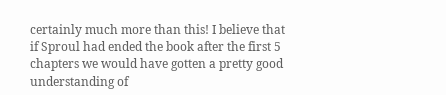certainly much more than this! I believe that if Sproul had ended the book after the first 5 chapters we would have gotten a pretty good understanding of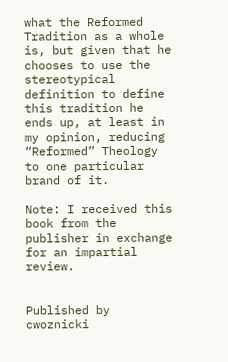what the Reformed Tradition as a whole is, but given that he chooses to use the stereotypical definition to define this tradition he ends up, at least in my opinion, reducing “Reformed” Theology to one particular brand of it.

Note: I received this book from the publisher in exchange for an impartial review.


Published by cwoznicki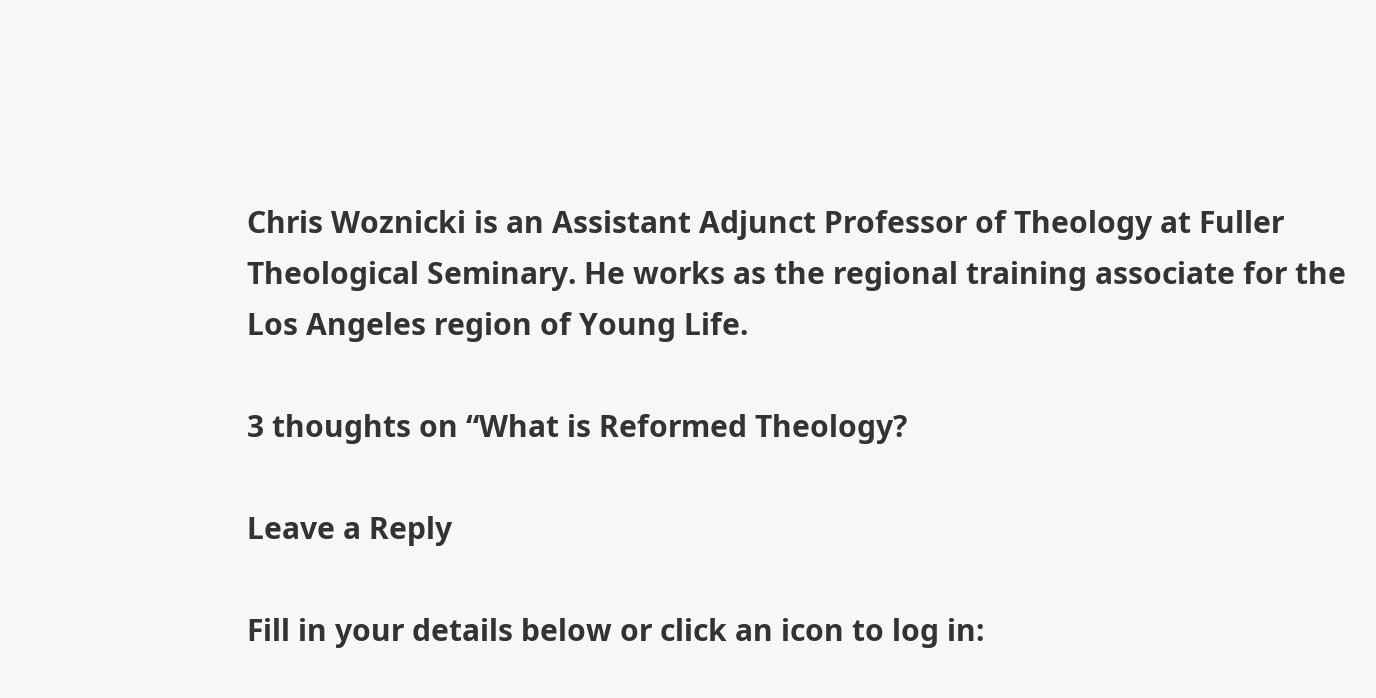Chris Woznicki is an Assistant Adjunct Professor of Theology at Fuller Theological Seminary. He works as the regional training associate for the Los Angeles region of Young Life.

3 thoughts on “What is Reformed Theology?

Leave a Reply

Fill in your details below or click an icon to log in: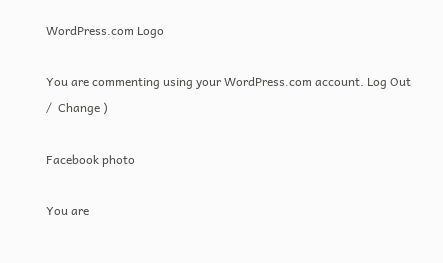WordPress.com Logo

You are commenting using your WordPress.com account. Log Out /  Change )

Facebook photo

You are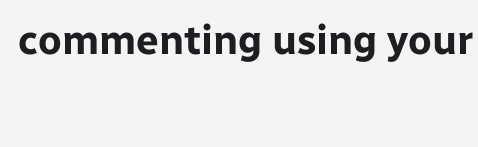commenting using your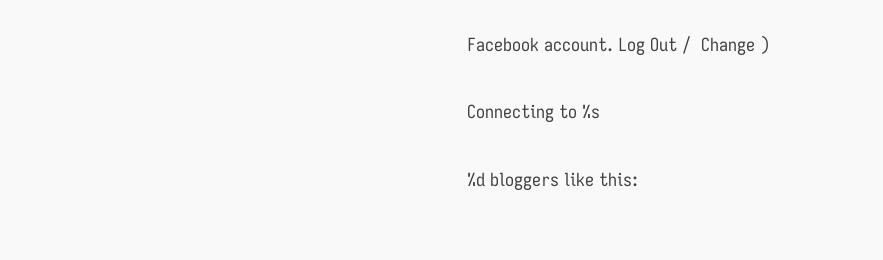Facebook account. Log Out /  Change )

Connecting to %s

%d bloggers like this: